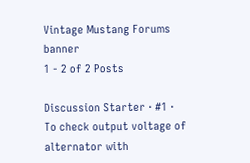Vintage Mustang Forums banner
1 - 2 of 2 Posts

Discussion Starter · #1 ·
To check output voltage of alternator with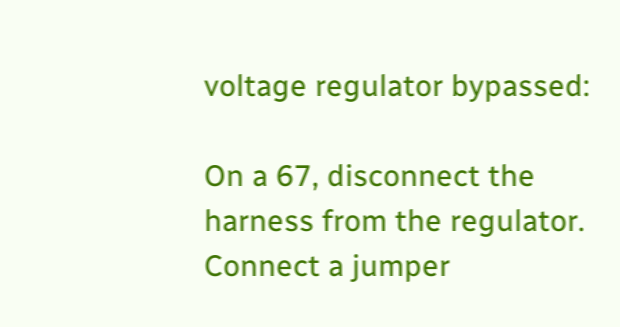voltage regulator bypassed:

On a 67, disconnect the harness from the regulator. Connect a jumper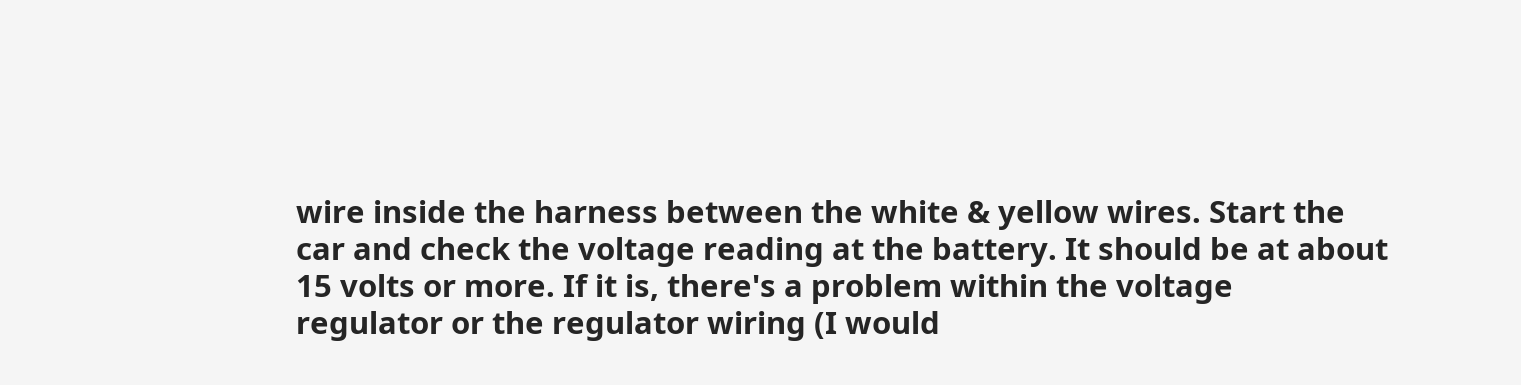wire inside the harness between the white & yellow wires. Start the
car and check the voltage reading at the battery. It should be at about
15 volts or more. If it is, there's a problem within the voltage
regulator or the regulator wiring (I would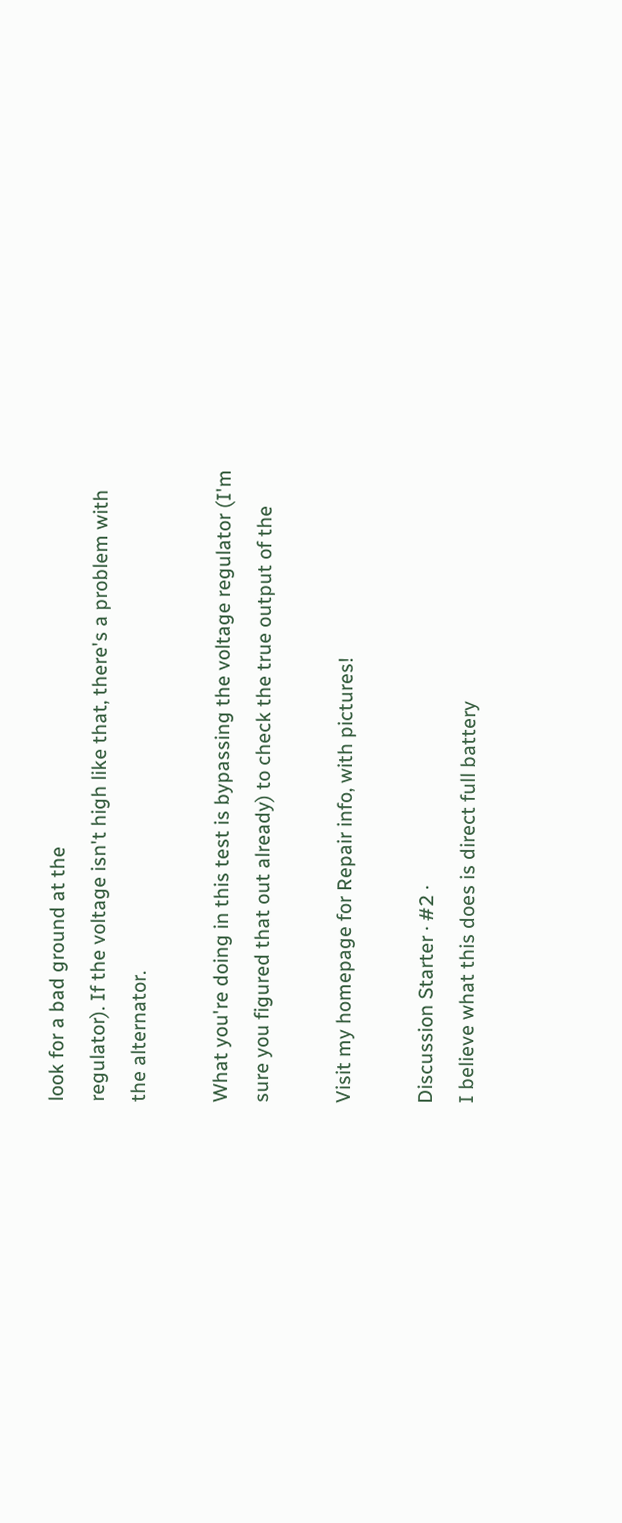look for a bad ground at the
regulator). If the voltage isn't high like that, there's a problem with
the alternator.

What you're doing in this test is bypassing the voltage regulator (I'm
sure you figured that out already) to check the true output of the

Visit my homepage for Repair info, with pictures!

Discussion Starter · #2 ·
I believe what this does is direct full battery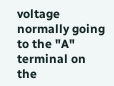voltage normally going to the "A" terminal on the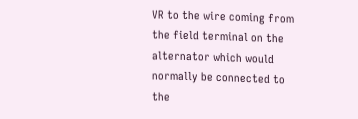VR to the wire coming from the field terminal on the alternator which would normally be connected to the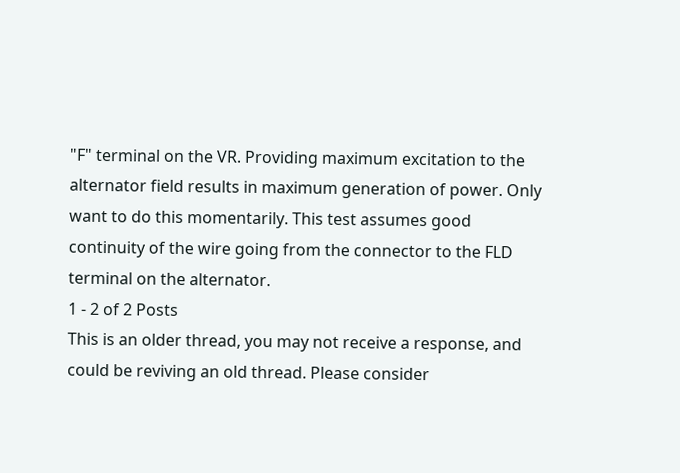"F" terminal on the VR. Providing maximum excitation to the alternator field results in maximum generation of power. Only want to do this momentarily. This test assumes good continuity of the wire going from the connector to the FLD terminal on the alternator.
1 - 2 of 2 Posts
This is an older thread, you may not receive a response, and could be reviving an old thread. Please consider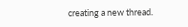creating a new thread.